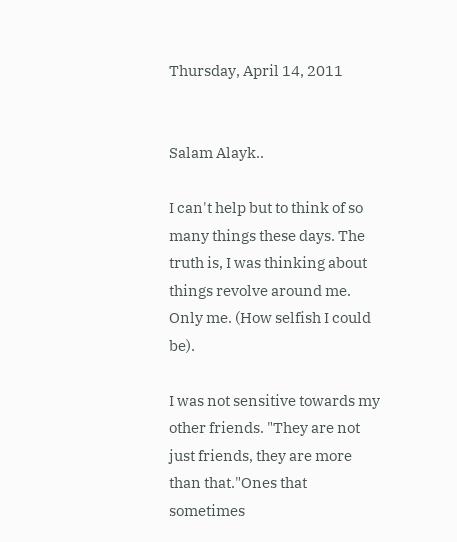Thursday, April 14, 2011


Salam Alayk..

I can't help but to think of so many things these days. The truth is, I was thinking about things revolve around me. Only me. (How selfish I could be).

I was not sensitive towards my other friends. "They are not just friends, they are more than that."Ones that sometimes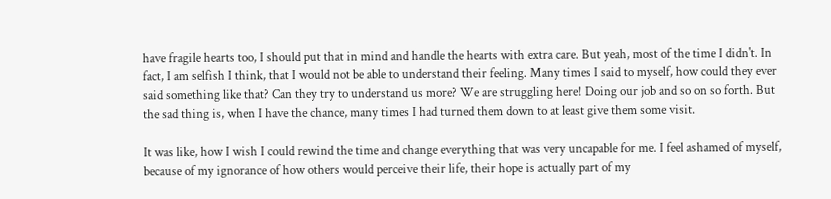have fragile hearts too, I should put that in mind and handle the hearts with extra care. But yeah, most of the time I didn't. In fact, I am selfish I think, that I would not be able to understand their feeling. Many times I said to myself, how could they ever said something like that? Can they try to understand us more? We are struggling here! Doing our job and so on so forth. But the sad thing is, when I have the chance, many times I had turned them down to at least give them some visit.

It was like, how I wish I could rewind the time and change everything that was very uncapable for me. I feel ashamed of myself, because of my ignorance of how others would perceive their life, their hope is actually part of my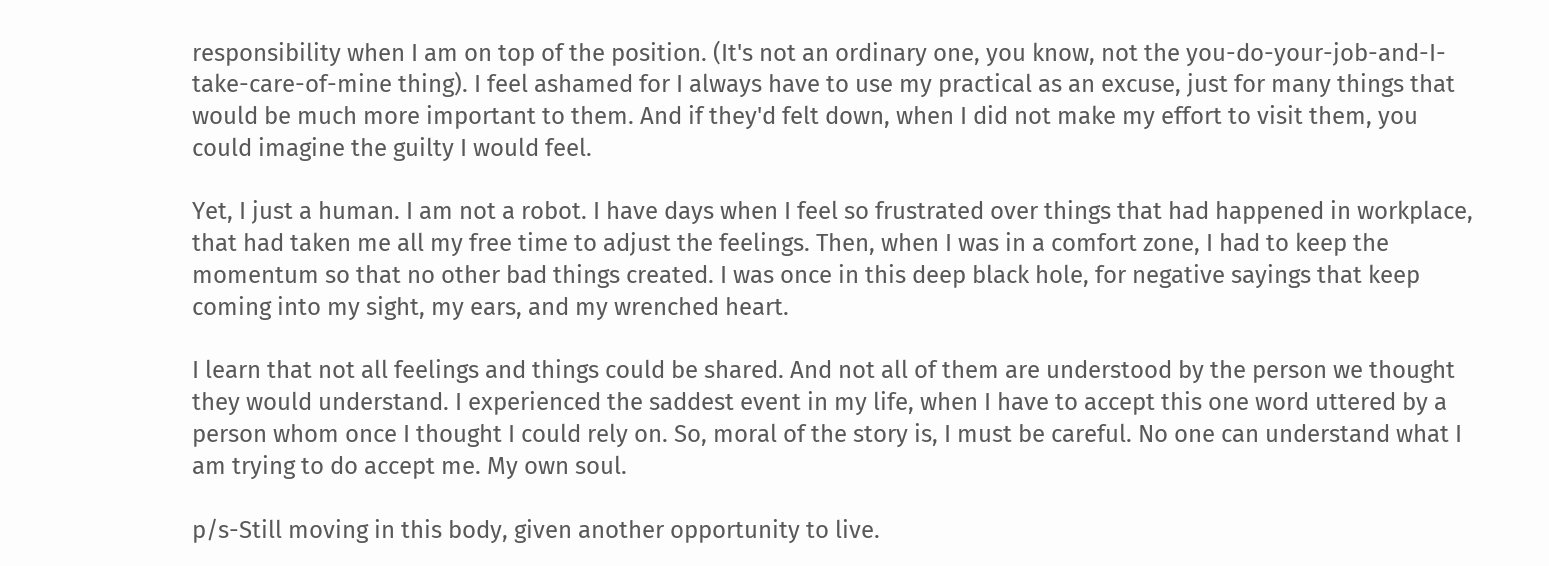responsibility when I am on top of the position. (It's not an ordinary one, you know, not the you-do-your-job-and-I-take-care-of-mine thing). I feel ashamed for I always have to use my practical as an excuse, just for many things that would be much more important to them. And if they'd felt down, when I did not make my effort to visit them, you could imagine the guilty I would feel.

Yet, I just a human. I am not a robot. I have days when I feel so frustrated over things that had happened in workplace, that had taken me all my free time to adjust the feelings. Then, when I was in a comfort zone, I had to keep the momentum so that no other bad things created. I was once in this deep black hole, for negative sayings that keep coming into my sight, my ears, and my wrenched heart.

I learn that not all feelings and things could be shared. And not all of them are understood by the person we thought they would understand. I experienced the saddest event in my life, when I have to accept this one word uttered by a person whom once I thought I could rely on. So, moral of the story is, I must be careful. No one can understand what I am trying to do accept me. My own soul.

p/s-Still moving in this body, given another opportunity to live.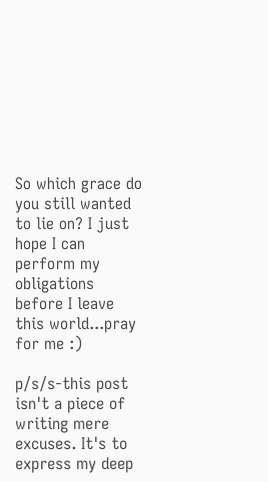So which grace do you still wanted to lie on? I just hope I can perform my obligations before I leave this world...pray for me :)

p/s/s-this post isn't a piece of writing mere excuses. It's to express my deep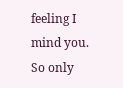feeling I mind you. So only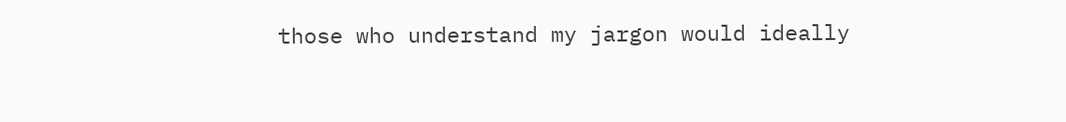those who understand my jargon would ideally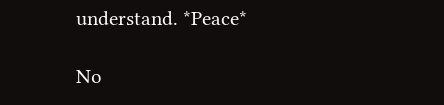understand. *Peace*

No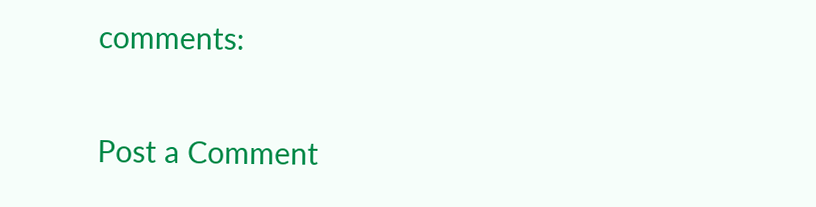comments:

Post a Comment